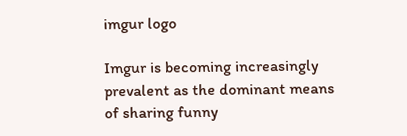imgur logo

Imgur is becoming increasingly prevalent as the dominant means of sharing funny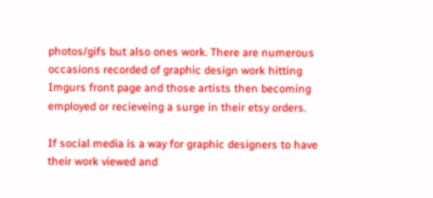photos/gifs but also ones work. There are numerous occasions recorded of graphic design work hitting Imgurs front page and those artists then becoming employed or recieveing a surge in their etsy orders.

If social media is a way for graphic designers to have their work viewed and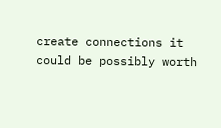create connections it could be possibly worth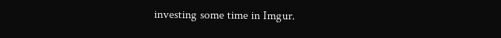investing some time in Imgur.